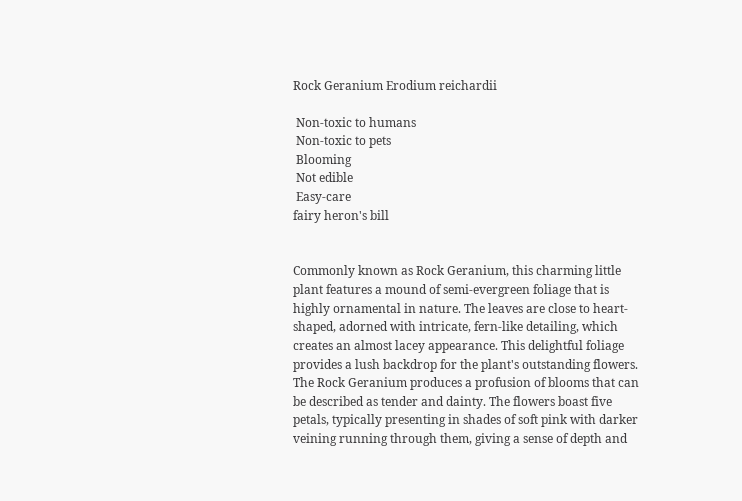Rock Geranium Erodium reichardii

 Non-toxic to humans
 Non-toxic to pets
 Blooming
 Not edible
 Easy-care
fairy heron's bill


Commonly known as Rock Geranium, this charming little plant features a mound of semi-evergreen foliage that is highly ornamental in nature. The leaves are close to heart-shaped, adorned with intricate, fern-like detailing, which creates an almost lacey appearance. This delightful foliage provides a lush backdrop for the plant's outstanding flowers. The Rock Geranium produces a profusion of blooms that can be described as tender and dainty. The flowers boast five petals, typically presenting in shades of soft pink with darker veining running through them, giving a sense of depth and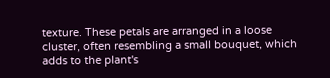texture. These petals are arranged in a loose cluster, often resembling a small bouquet, which adds to the plant's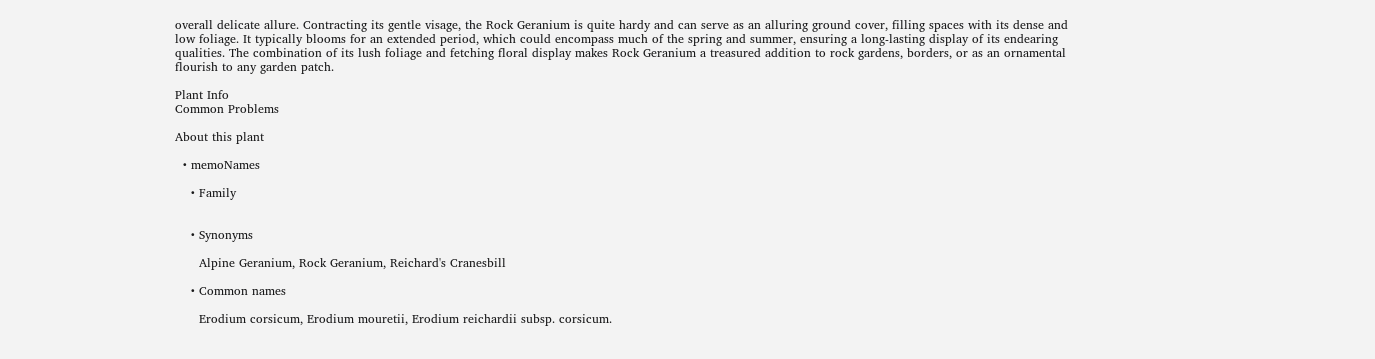overall delicate allure. Contracting its gentle visage, the Rock Geranium is quite hardy and can serve as an alluring ground cover, filling spaces with its dense and low foliage. It typically blooms for an extended period, which could encompass much of the spring and summer, ensuring a long-lasting display of its endearing qualities. The combination of its lush foliage and fetching floral display makes Rock Geranium a treasured addition to rock gardens, borders, or as an ornamental flourish to any garden patch.

Plant Info
Common Problems

About this plant

  • memoNames

    • Family


    • Synonyms

      Alpine Geranium, Rock Geranium, Reichard's Cranesbill

    • Common names

      Erodium corsicum, Erodium mouretii, Erodium reichardii subsp. corsicum.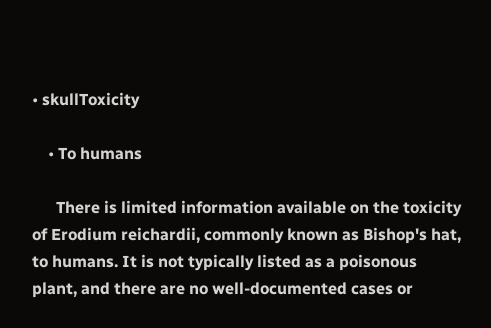• skullToxicity

    • To humans

      There is limited information available on the toxicity of Erodium reichardii, commonly known as Bishop's hat, to humans. It is not typically listed as a poisonous plant, and there are no well-documented cases or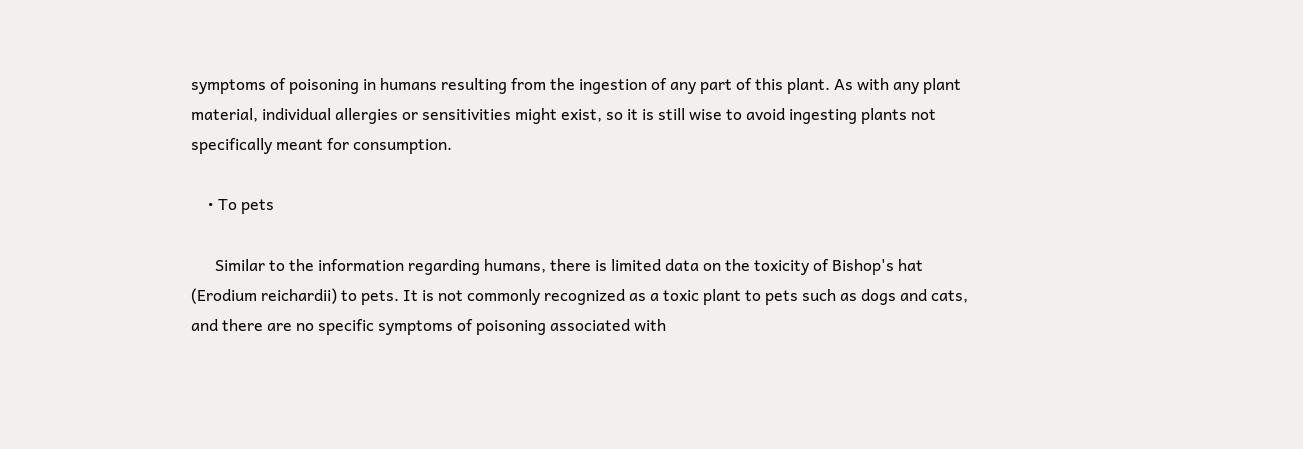symptoms of poisoning in humans resulting from the ingestion of any part of this plant. As with any plant material, individual allergies or sensitivities might exist, so it is still wise to avoid ingesting plants not specifically meant for consumption.

    • To pets

      Similar to the information regarding humans, there is limited data on the toxicity of Bishop's hat (Erodium reichardii) to pets. It is not commonly recognized as a toxic plant to pets such as dogs and cats, and there are no specific symptoms of poisoning associated with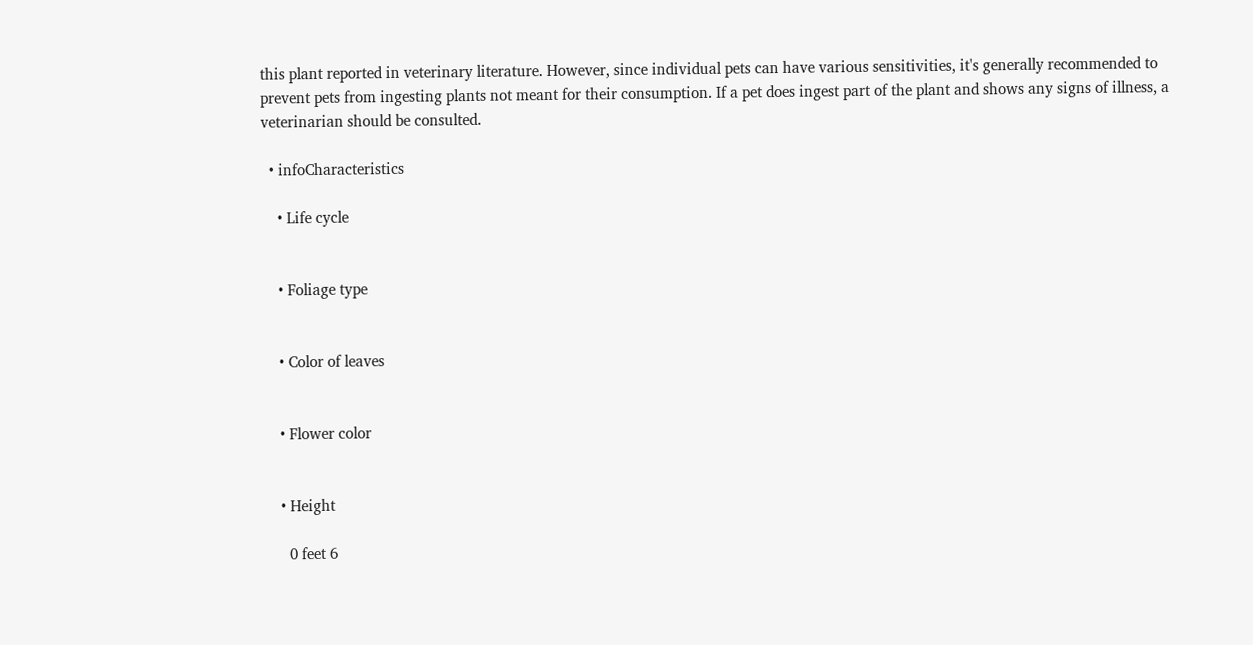this plant reported in veterinary literature. However, since individual pets can have various sensitivities, it's generally recommended to prevent pets from ingesting plants not meant for their consumption. If a pet does ingest part of the plant and shows any signs of illness, a veterinarian should be consulted.

  • infoCharacteristics

    • Life cycle


    • Foliage type


    • Color of leaves


    • Flower color


    • Height

      0 feet 6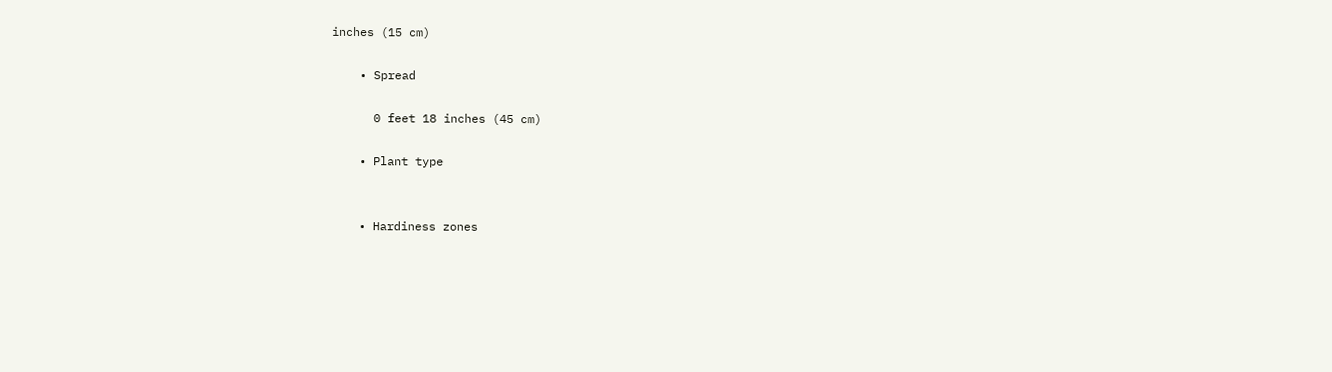inches (15 cm)

    • Spread

      0 feet 18 inches (45 cm)

    • Plant type


    • Hardiness zones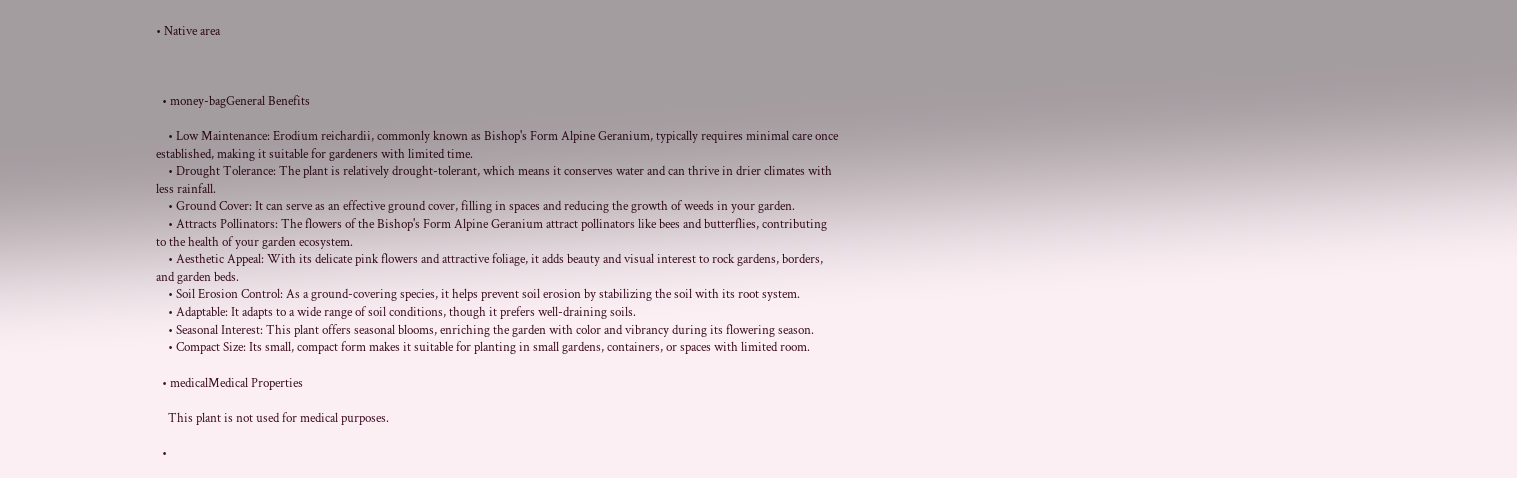• Native area



  • money-bagGeneral Benefits

    • Low Maintenance: Erodium reichardii, commonly known as Bishop's Form Alpine Geranium, typically requires minimal care once established, making it suitable for gardeners with limited time.
    • Drought Tolerance: The plant is relatively drought-tolerant, which means it conserves water and can thrive in drier climates with less rainfall.
    • Ground Cover: It can serve as an effective ground cover, filling in spaces and reducing the growth of weeds in your garden.
    • Attracts Pollinators: The flowers of the Bishop's Form Alpine Geranium attract pollinators like bees and butterflies, contributing to the health of your garden ecosystem.
    • Aesthetic Appeal: With its delicate pink flowers and attractive foliage, it adds beauty and visual interest to rock gardens, borders, and garden beds.
    • Soil Erosion Control: As a ground-covering species, it helps prevent soil erosion by stabilizing the soil with its root system.
    • Adaptable: It adapts to a wide range of soil conditions, though it prefers well-draining soils.
    • Seasonal Interest: This plant offers seasonal blooms, enriching the garden with color and vibrancy during its flowering season.
    • Compact Size: Its small, compact form makes it suitable for planting in small gardens, containers, or spaces with limited room.

  • medicalMedical Properties

    This plant is not used for medical purposes.

  •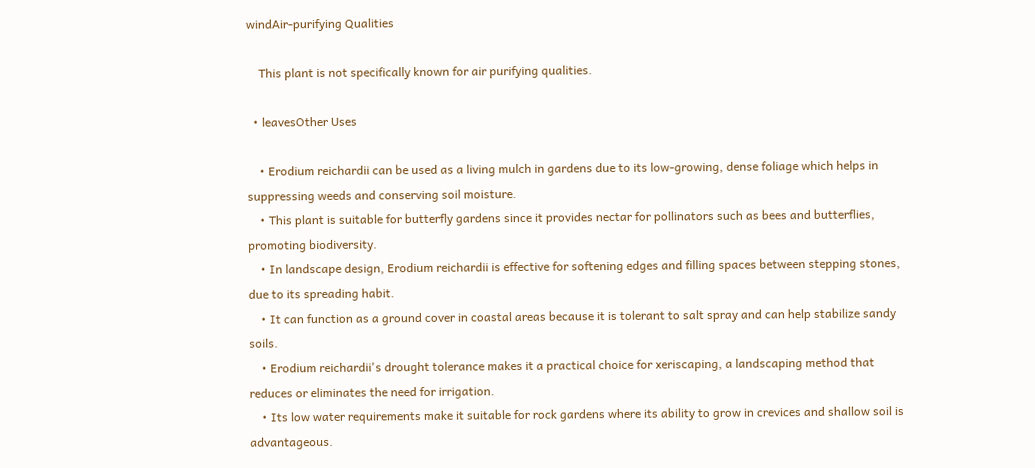windAir-purifying Qualities

    This plant is not specifically known for air purifying qualities.

  • leavesOther Uses

    • Erodium reichardii can be used as a living mulch in gardens due to its low-growing, dense foliage which helps in suppressing weeds and conserving soil moisture.
    • This plant is suitable for butterfly gardens since it provides nectar for pollinators such as bees and butterflies, promoting biodiversity.
    • In landscape design, Erodium reichardii is effective for softening edges and filling spaces between stepping stones, due to its spreading habit.
    • It can function as a ground cover in coastal areas because it is tolerant to salt spray and can help stabilize sandy soils.
    • Erodium reichardii's drought tolerance makes it a practical choice for xeriscaping, a landscaping method that reduces or eliminates the need for irrigation.
    • Its low water requirements make it suitable for rock gardens where its ability to grow in crevices and shallow soil is advantageous.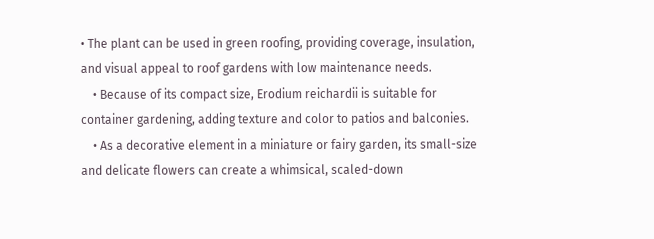• The plant can be used in green roofing, providing coverage, insulation, and visual appeal to roof gardens with low maintenance needs.
    • Because of its compact size, Erodium reichardii is suitable for container gardening, adding texture and color to patios and balconies.
    • As a decorative element in a miniature or fairy garden, its small-size and delicate flowers can create a whimsical, scaled-down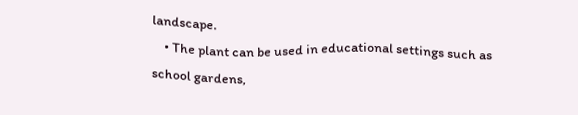landscape.
    • The plant can be used in educational settings such as school gardens,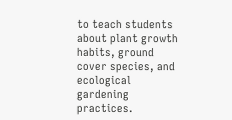to teach students about plant growth habits, ground cover species, and ecological gardening practices.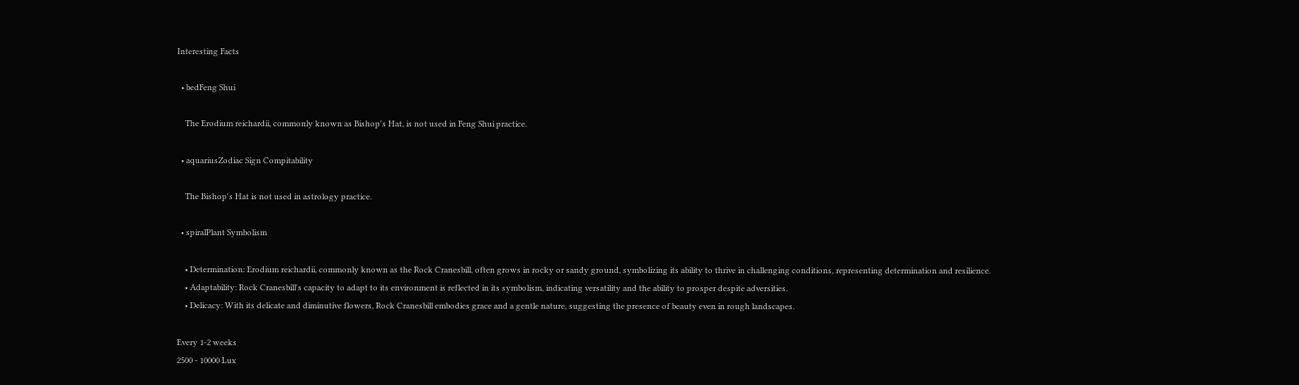Interesting Facts

  • bedFeng Shui

    The Erodium reichardii, commonly known as Bishop's Hat, is not used in Feng Shui practice.

  • aquariusZodiac Sign Compitability

    The Bishop's Hat is not used in astrology practice.

  • spiralPlant Symbolism

    • Determination: Erodium reichardii, commonly known as the Rock Cranesbill, often grows in rocky or sandy ground, symbolizing its ability to thrive in challenging conditions, representing determination and resilience.
    • Adaptability: Rock Cranesbill's capacity to adapt to its environment is reflected in its symbolism, indicating versatility and the ability to prosper despite adversities.
    • Delicacy: With its delicate and diminutive flowers, Rock Cranesbill embodies grace and a gentle nature, suggesting the presence of beauty even in rough landscapes.

Every 1-2 weeks
2500 - 10000 Lux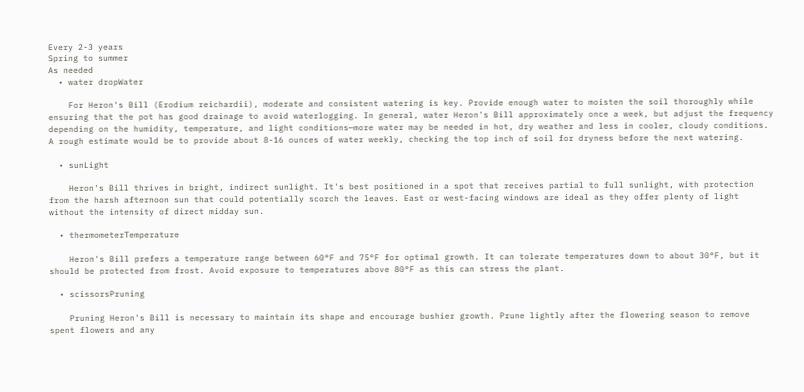Every 2-3 years
Spring to summer
As needed
  • water dropWater

    For Heron's Bill (Erodium reichardii), moderate and consistent watering is key. Provide enough water to moisten the soil thoroughly while ensuring that the pot has good drainage to avoid waterlogging. In general, water Heron's Bill approximately once a week, but adjust the frequency depending on the humidity, temperature, and light conditions—more water may be needed in hot, dry weather and less in cooler, cloudy conditions. A rough estimate would be to provide about 8-16 ounces of water weekly, checking the top inch of soil for dryness before the next watering.

  • sunLight

    Heron's Bill thrives in bright, indirect sunlight. It's best positioned in a spot that receives partial to full sunlight, with protection from the harsh afternoon sun that could potentially scorch the leaves. East or west-facing windows are ideal as they offer plenty of light without the intensity of direct midday sun.

  • thermometerTemperature

    Heron's Bill prefers a temperature range between 60°F and 75°F for optimal growth. It can tolerate temperatures down to about 30°F, but it should be protected from frost. Avoid exposure to temperatures above 80°F as this can stress the plant.

  • scissorsPruning

    Pruning Heron's Bill is necessary to maintain its shape and encourage bushier growth. Prune lightly after the flowering season to remove spent flowers and any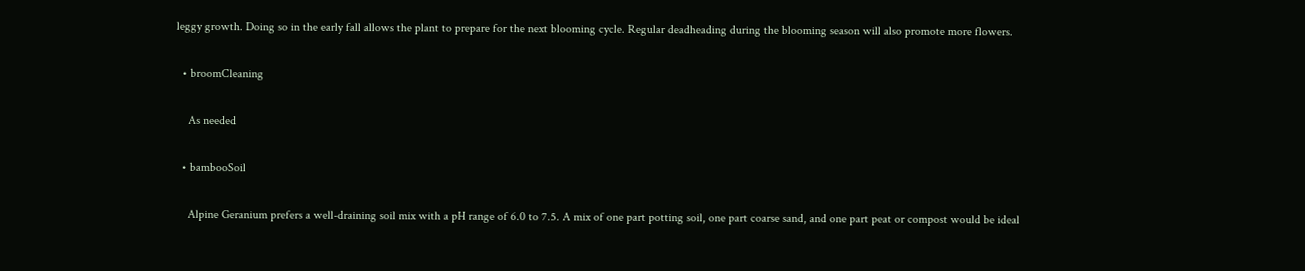leggy growth. Doing so in the early fall allows the plant to prepare for the next blooming cycle. Regular deadheading during the blooming season will also promote more flowers.

  • broomCleaning

    As needed

  • bambooSoil

    Alpine Geranium prefers a well-draining soil mix with a pH range of 6.0 to 7.5. A mix of one part potting soil, one part coarse sand, and one part peat or compost would be ideal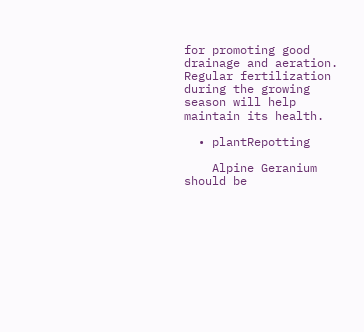for promoting good drainage and aeration. Regular fertilization during the growing season will help maintain its health.

  • plantRepotting

    Alpine Geranium should be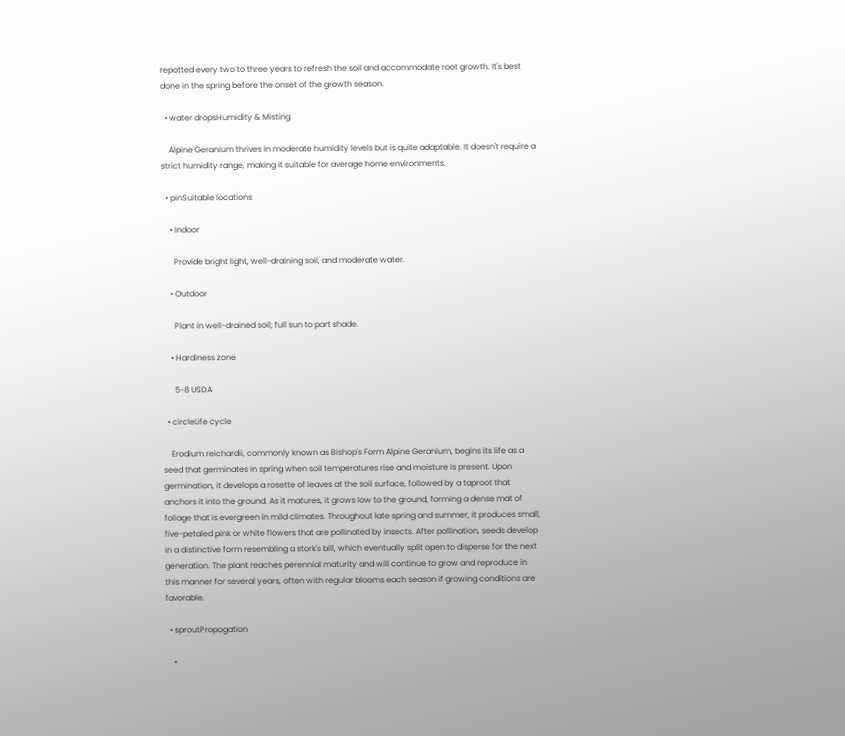repotted every two to three years to refresh the soil and accommodate root growth. It's best done in the spring before the onset of the growth season.

  • water dropsHumidity & Misting

    Alpine Geranium thrives in moderate humidity levels but is quite adaptable. It doesn't require a strict humidity range, making it suitable for average home environments.

  • pinSuitable locations

    • Indoor

      Provide bright light, well-draining soil, and moderate water.

    • Outdoor

      Plant in well-drained soil; full sun to part shade.

    • Hardiness zone

      5-8 USDA

  • circleLife cycle

    Erodium reichardii, commonly known as Bishop's Form Alpine Geranium, begins its life as a seed that germinates in spring when soil temperatures rise and moisture is present. Upon germination, it develops a rosette of leaves at the soil surface, followed by a taproot that anchors it into the ground. As it matures, it grows low to the ground, forming a dense mat of foliage that is evergreen in mild climates. Throughout late spring and summer, it produces small, five-petaled pink or white flowers that are pollinated by insects. After pollination, seeds develop in a distinctive form resembling a stork's bill, which eventually split open to disperse for the next generation. The plant reaches perennial maturity and will continue to grow and reproduce in this manner for several years, often with regular blooms each season if growing conditions are favorable.

  • sproutPropogation

    •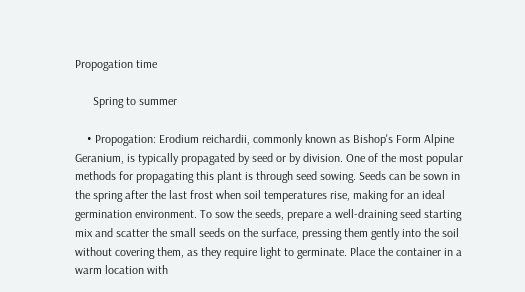Propogation time

      Spring to summer

    • Propogation: Erodium reichardii, commonly known as Bishop's Form Alpine Geranium, is typically propagated by seed or by division. One of the most popular methods for propagating this plant is through seed sowing. Seeds can be sown in the spring after the last frost when soil temperatures rise, making for an ideal germination environment. To sow the seeds, prepare a well-draining seed starting mix and scatter the small seeds on the surface, pressing them gently into the soil without covering them, as they require light to germinate. Place the container in a warm location with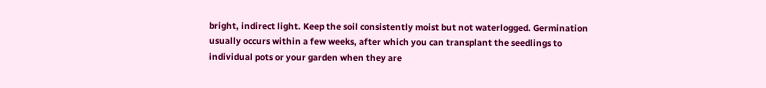bright, indirect light. Keep the soil consistently moist but not waterlogged. Germination usually occurs within a few weeks, after which you can transplant the seedlings to individual pots or your garden when they are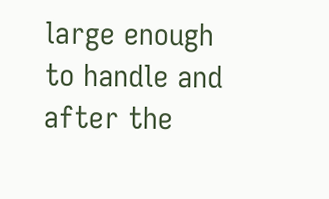large enough to handle and after the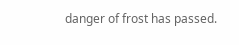danger of frost has passed.